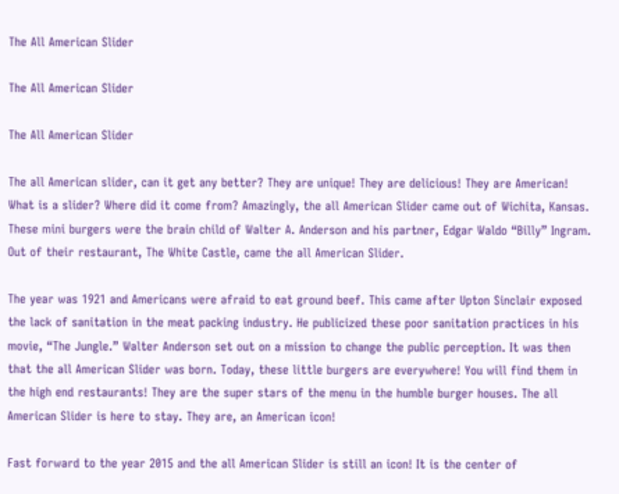The All American Slider

The All American Slider

The All American Slider

The all American slider, can it get any better? They are unique! They are delicious! They are American! What is a slider? Where did it come from? Amazingly, the all American Slider came out of Wichita, Kansas.  These mini burgers were the brain child of Walter A. Anderson and his partner, Edgar Waldo “Billy” Ingram. Out of their restaurant, The White Castle, came the all American Slider.

The year was 1921 and Americans were afraid to eat ground beef. This came after Upton Sinclair exposed the lack of sanitation in the meat packing industry. He publicized these poor sanitation practices in his movie, “The Jungle.” Walter Anderson set out on a mission to change the public perception. It was then that the all American Slider was born. Today, these little burgers are everywhere! You will find them in the high end restaurants! They are the super stars of the menu in the humble burger houses. The all American Slider is here to stay. They are, an American icon!

Fast forward to the year 2015 and the all American Slider is still an icon! It is the center of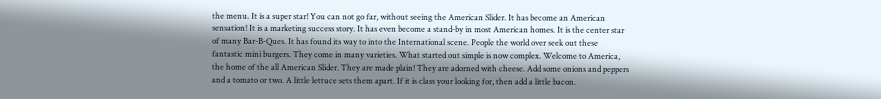the menu. It is a super star! You can not go far, without seeing the American Slider. It has become an American sensation! It is a marketing success story. It has even become a stand-by in most American homes. It is the center star of many Bar-B-Ques. It has found its way to into the International scene. People the world over seek out these fantastic mini burgers. They come in many varieties. What started out simple is now complex. Welcome to America, the home of the all American Slider. They are made plain! They are adorned with cheese. Add some onions and peppers and a tomato or two. A little lettuce sets them apart. If it is class your looking for, then add a little bacon.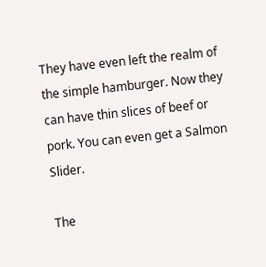They have even left the realm of the simple hamburger. Now they can have thin slices of beef or pork. You can even get a Salmon Slider.

The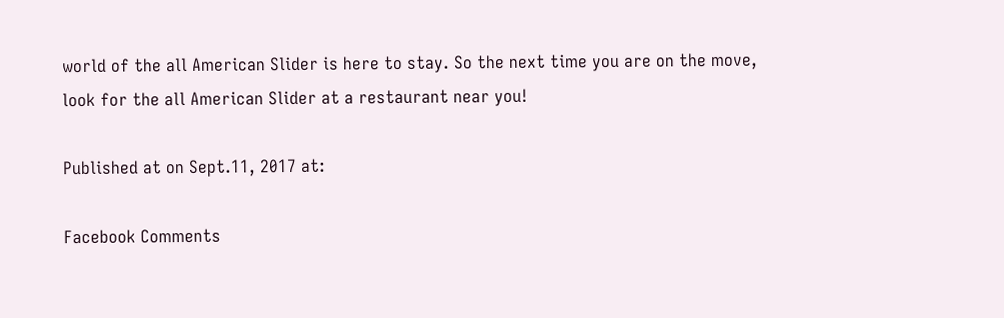world of the all American Slider is here to stay. So the next time you are on the move, look for the all American Slider at a restaurant near you!

Published at on Sept.11, 2017 at:

Facebook Comments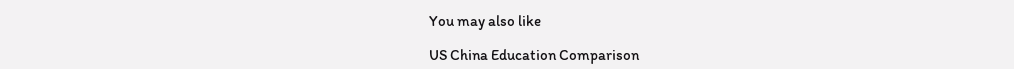You may also like

US China Education Comparison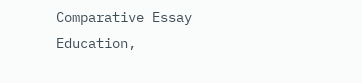Comparative Essay Education,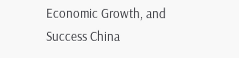Economic Growth, and Success China